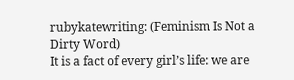rubykatewriting: (Feminism Is Not a Dirty Word)
It is a fact of every girl’s life: we are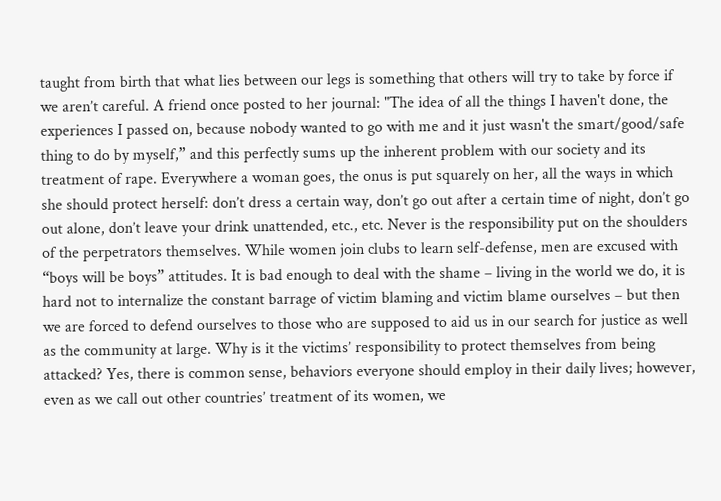taught from birth that what lies between our legs is something that others will try to take by force if we aren’t careful. A friend once posted to her journal: "The idea of all the things I haven't done, the experiences I passed on, because nobody wanted to go with me and it just wasn't the smart/good/safe thing to do by myself,” and this perfectly sums up the inherent problem with our society and its treatment of rape. Everywhere a woman goes, the onus is put squarely on her, all the ways in which she should protect herself: don’t dress a certain way, don’t go out after a certain time of night, don’t go out alone, don’t leave your drink unattended, etc., etc. Never is the responsibility put on the shoulders of the perpetrators themselves. While women join clubs to learn self-defense, men are excused with “boys will be boys” attitudes. It is bad enough to deal with the shame – living in the world we do, it is hard not to internalize the constant barrage of victim blaming and victim blame ourselves – but then we are forced to defend ourselves to those who are supposed to aid us in our search for justice as well as the community at large. Why is it the victims’ responsibility to protect themselves from being attacked? Yes, there is common sense, behaviors everyone should employ in their daily lives; however, even as we call out other countries’ treatment of its women, we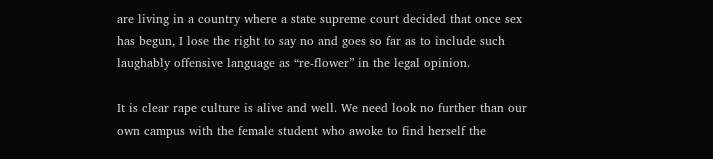are living in a country where a state supreme court decided that once sex has begun, I lose the right to say no and goes so far as to include such laughably offensive language as “re-flower” in the legal opinion.

It is clear rape culture is alive and well. We need look no further than our own campus with the female student who awoke to find herself the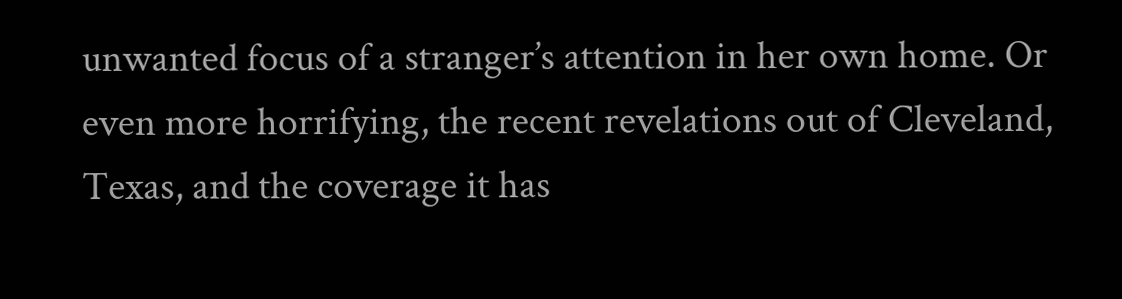unwanted focus of a stranger’s attention in her own home. Or even more horrifying, the recent revelations out of Cleveland, Texas, and the coverage it has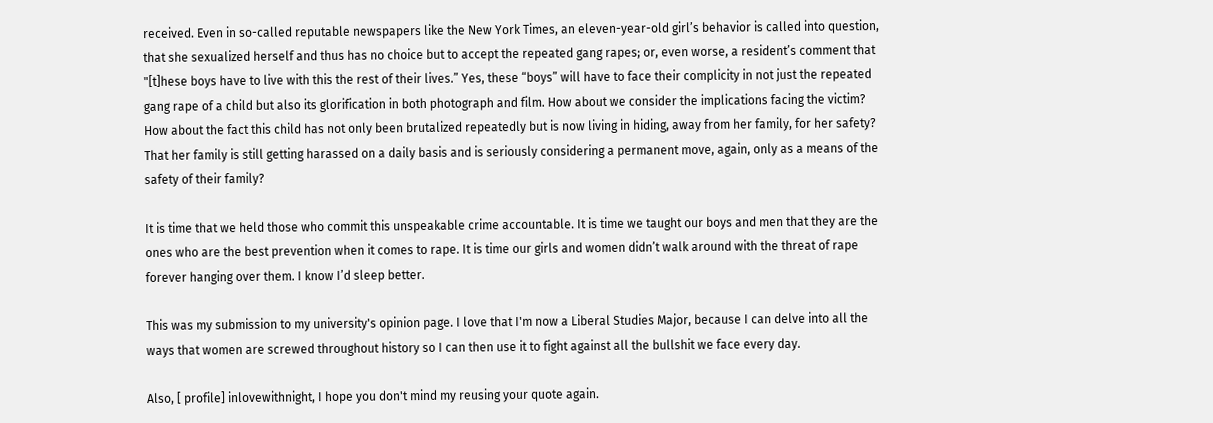received. Even in so-called reputable newspapers like the New York Times, an eleven-year-old girl’s behavior is called into question, that she sexualized herself and thus has no choice but to accept the repeated gang rapes; or, even worse, a resident’s comment that "[t]hese boys have to live with this the rest of their lives.” Yes, these “boys” will have to face their complicity in not just the repeated gang rape of a child but also its glorification in both photograph and film. How about we consider the implications facing the victim? How about the fact this child has not only been brutalized repeatedly but is now living in hiding, away from her family, for her safety? That her family is still getting harassed on a daily basis and is seriously considering a permanent move, again, only as a means of the safety of their family?

It is time that we held those who commit this unspeakable crime accountable. It is time we taught our boys and men that they are the ones who are the best prevention when it comes to rape. It is time our girls and women didn’t walk around with the threat of rape forever hanging over them. I know I’d sleep better.

This was my submission to my university's opinion page. I love that I'm now a Liberal Studies Major, because I can delve into all the ways that women are screwed throughout history so I can then use it to fight against all the bullshit we face every day.

Also, [ profile] inlovewithnight, I hope you don't mind my reusing your quote again.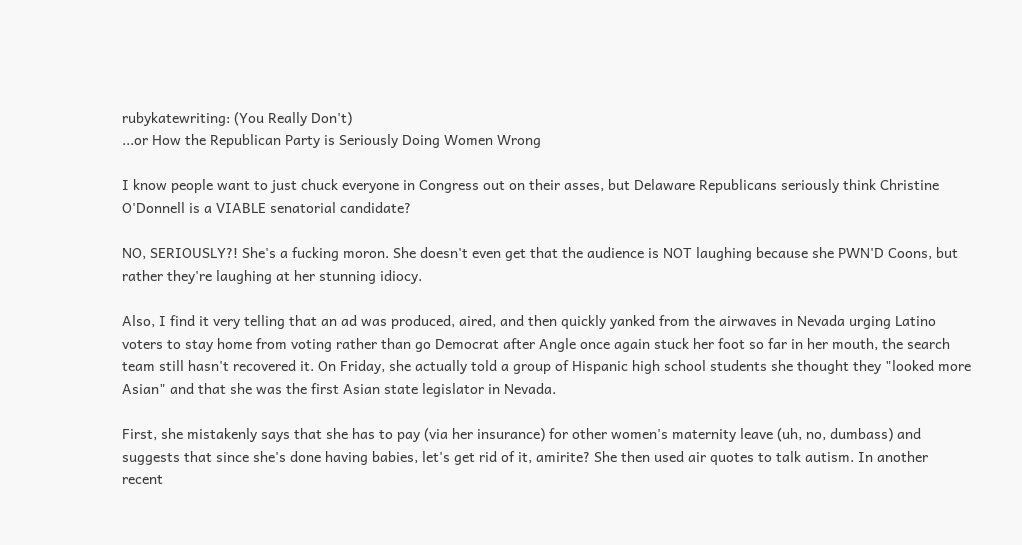rubykatewriting: (You Really Don't)
...or How the Republican Party is Seriously Doing Women Wrong

I know people want to just chuck everyone in Congress out on their asses, but Delaware Republicans seriously think Christine O'Donnell is a VIABLE senatorial candidate?

NO, SERIOUSLY?! She's a fucking moron. She doesn't even get that the audience is NOT laughing because she PWN'D Coons, but rather they're laughing at her stunning idiocy.

Also, I find it very telling that an ad was produced, aired, and then quickly yanked from the airwaves in Nevada urging Latino voters to stay home from voting rather than go Democrat after Angle once again stuck her foot so far in her mouth, the search team still hasn't recovered it. On Friday, she actually told a group of Hispanic high school students she thought they "looked more Asian" and that she was the first Asian state legislator in Nevada.

First, she mistakenly says that she has to pay (via her insurance) for other women's maternity leave (uh, no, dumbass) and suggests that since she's done having babies, let's get rid of it, amirite? She then used air quotes to talk autism. In another recent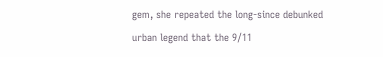gem, she repeated the long-since debunked urban legend that the 9/11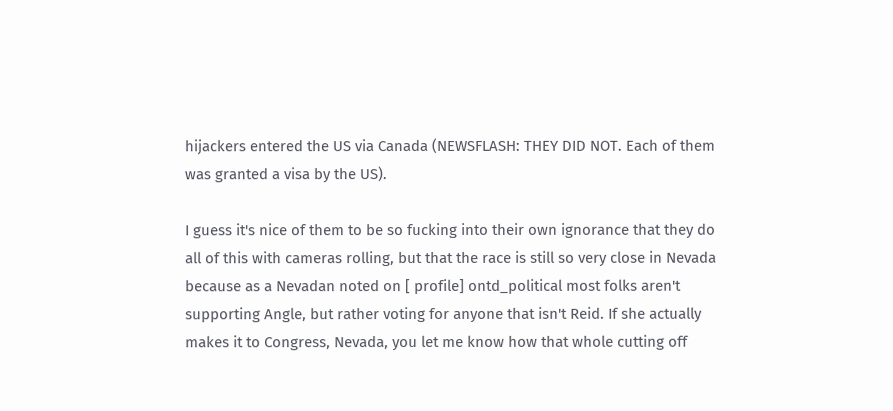hijackers entered the US via Canada (NEWSFLASH: THEY DID NOT. Each of them was granted a visa by the US).

I guess it's nice of them to be so fucking into their own ignorance that they do all of this with cameras rolling, but that the race is still so very close in Nevada because as a Nevadan noted on [ profile] ontd_political most folks aren't supporting Angle, but rather voting for anyone that isn't Reid. If she actually makes it to Congress, Nevada, you let me know how that whole cutting off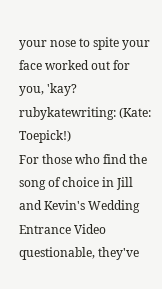your nose to spite your face worked out for you, 'kay?
rubykatewriting: (Kate: Toepick!)
For those who find the song of choice in Jill and Kevin's Wedding Entrance Video questionable, they've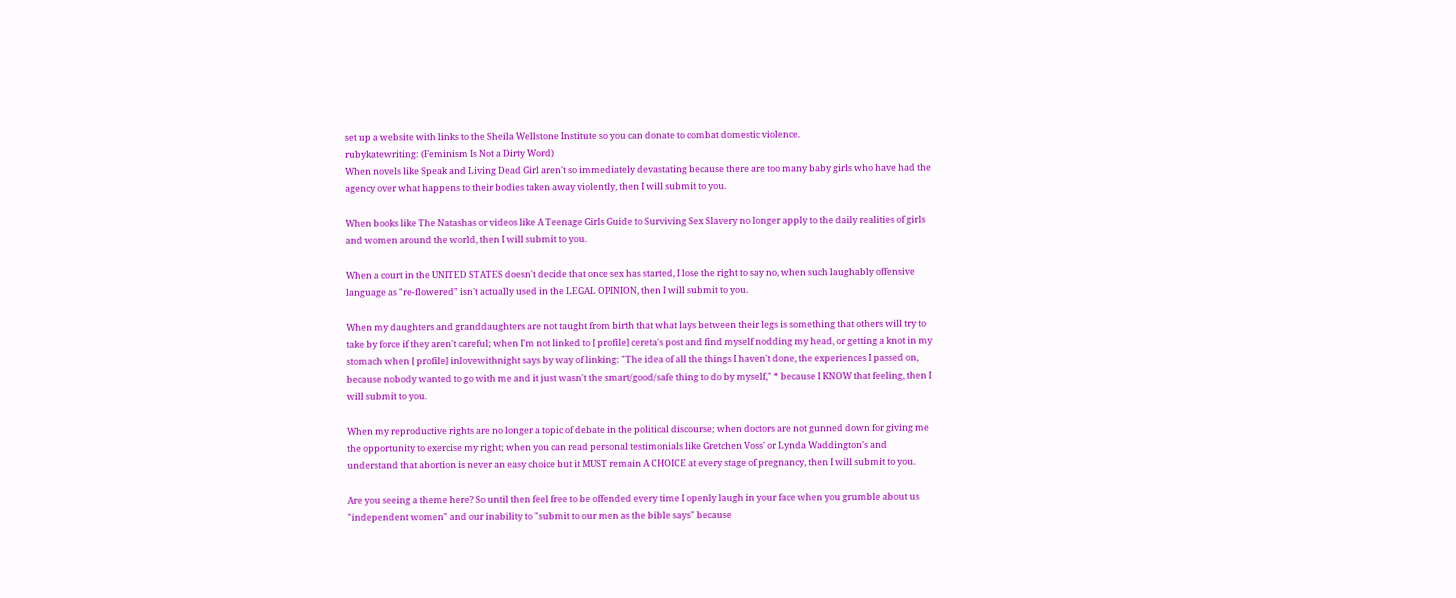set up a website with links to the Sheila Wellstone Institute so you can donate to combat domestic violence.
rubykatewriting: (Feminism Is Not a Dirty Word)
When novels like Speak and Living Dead Girl aren't so immediately devastating because there are too many baby girls who have had the agency over what happens to their bodies taken away violently, then I will submit to you.

When books like The Natashas or videos like A Teenage Girls Guide to Surviving Sex Slavery no longer apply to the daily realities of girls and women around the world, then I will submit to you.

When a court in the UNITED STATES doesn't decide that once sex has started, I lose the right to say no, when such laughably offensive language as "re-flowered" isn't actually used in the LEGAL OPINION, then I will submit to you.

When my daughters and granddaughters are not taught from birth that what lays between their legs is something that others will try to take by force if they aren't careful; when I'm not linked to [ profile] cereta's post and find myself nodding my head, or getting a knot in my stomach when [ profile] inlovewithnight says by way of linking: "The idea of all the things I haven't done, the experiences I passed on, because nobody wanted to go with me and it just wasn't the smart/good/safe thing to do by myself," * because I KNOW that feeling, then I will submit to you.

When my reproductive rights are no longer a topic of debate in the political discourse; when doctors are not gunned down for giving me the opportunity to exercise my right; when you can read personal testimonials like Gretchen Voss' or Lynda Waddington's and understand that abortion is never an easy choice but it MUST remain A CHOICE at every stage of pregnancy, then I will submit to you.

Are you seeing a theme here? So until then feel free to be offended every time I openly laugh in your face when you grumble about us "independent women" and our inability to "submit to our men as the bible says" because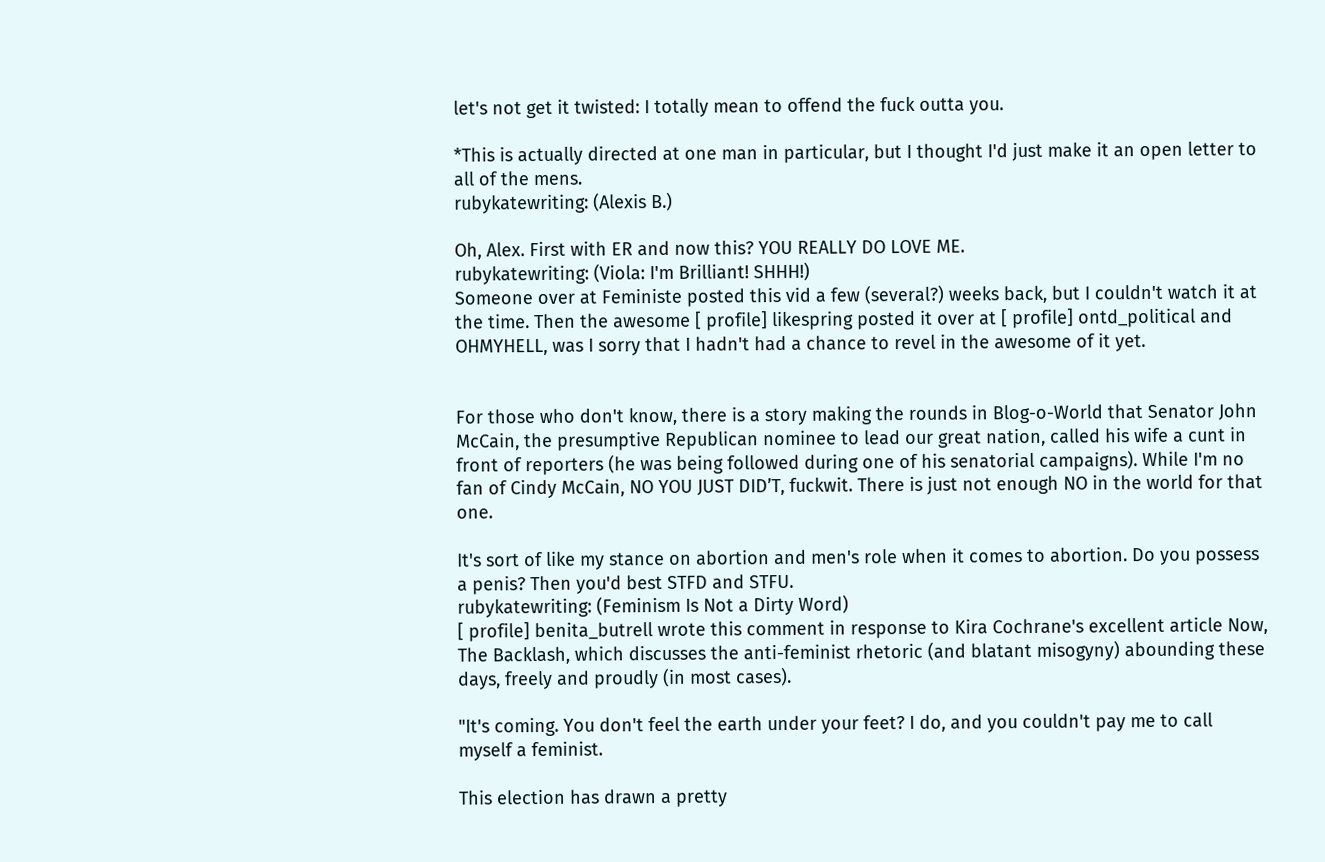let's not get it twisted: I totally mean to offend the fuck outta you.

*This is actually directed at one man in particular, but I thought I'd just make it an open letter to all of the mens.
rubykatewriting: (Alexis B.)

Oh, Alex. First with ER and now this? YOU REALLY DO LOVE ME.
rubykatewriting: (Viola: I'm Brilliant! SHHH!)
Someone over at Feministe posted this vid a few (several?) weeks back, but I couldn't watch it at the time. Then the awesome [ profile] likespring posted it over at [ profile] ontd_political and OHMYHELL, was I sorry that I hadn't had a chance to revel in the awesome of it yet.


For those who don't know, there is a story making the rounds in Blog-o-World that Senator John McCain, the presumptive Republican nominee to lead our great nation, called his wife a cunt in front of reporters (he was being followed during one of his senatorial campaigns). While I'm no fan of Cindy McCain, NO YOU JUST DID’T, fuckwit. There is just not enough NO in the world for that one.

It's sort of like my stance on abortion and men's role when it comes to abortion. Do you possess a penis? Then you'd best STFD and STFU.
rubykatewriting: (Feminism Is Not a Dirty Word)
[ profile] benita_butrell wrote this comment in response to Kira Cochrane's excellent article Now, The Backlash, which discusses the anti-feminist rhetoric (and blatant misogyny) abounding these days, freely and proudly (in most cases).

"It's coming. You don't feel the earth under your feet? I do, and you couldn't pay me to call myself a feminist.

This election has drawn a pretty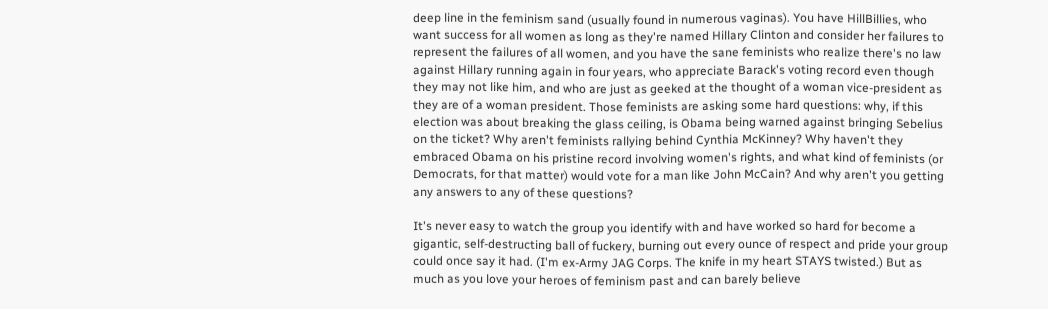deep line in the feminism sand (usually found in numerous vaginas). You have HillBillies, who want success for all women as long as they're named Hillary Clinton and consider her failures to represent the failures of all women, and you have the sane feminists who realize there's no law against Hillary running again in four years, who appreciate Barack's voting record even though they may not like him, and who are just as geeked at the thought of a woman vice-president as they are of a woman president. Those feminists are asking some hard questions: why, if this election was about breaking the glass ceiling, is Obama being warned against bringing Sebelius on the ticket? Why aren't feminists rallying behind Cynthia McKinney? Why haven't they embraced Obama on his pristine record involving women's rights, and what kind of feminists (or Democrats, for that matter) would vote for a man like John McCain? And why aren't you getting any answers to any of these questions?

It's never easy to watch the group you identify with and have worked so hard for become a gigantic, self-destructing ball of fuckery, burning out every ounce of respect and pride your group could once say it had. (I'm ex-Army JAG Corps. The knife in my heart STAYS twisted.) But as much as you love your heroes of feminism past and can barely believe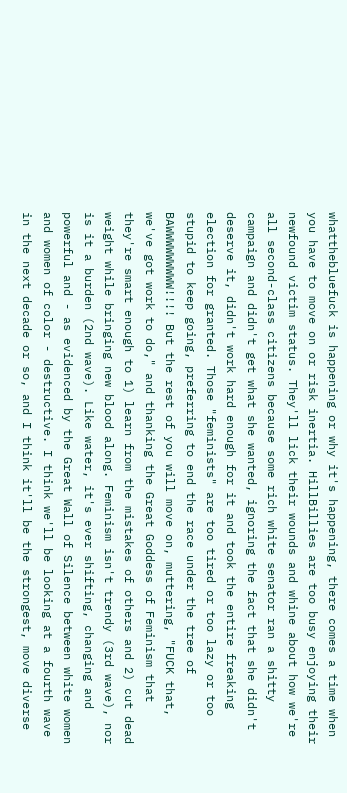whatthebluefuck is happening or why it's happening, there comes a time when you have to move on or risk inertia. HillBillies are too busy enjoying their newfound victim status. They'll lick their wounds and whine about how we're all second-class citizens because some rich white senator ran a shitty campaign and didn't get what she wanted, ignoring the fact that she didn't deserve it, didn't work hard enough for it and took the entire freaking election for granted. Those "feminists" are too tired or too lazy or too stupid to keep going, preferring to end the race under the tree of BAWWWWWWWWW!!!! But the rest of you will move on, muttering, "FUCK that, we've got work to do," and thanking the Great Goddess of Feminism that they're smart enough to 1) learn from the mistakes of others and 2) cut dead weight while bringing new blood along. Feminism isn't trendy (3rd wave), nor is it a burden (2nd wave). Like water, it's ever shifting, changing and powerful and - as evidenced by the Great Wall of Silence between white women and women of color - destructive. I think we'll be looking at a fourth wave in the next decade or so, and I think it'll be the strongest, move diverse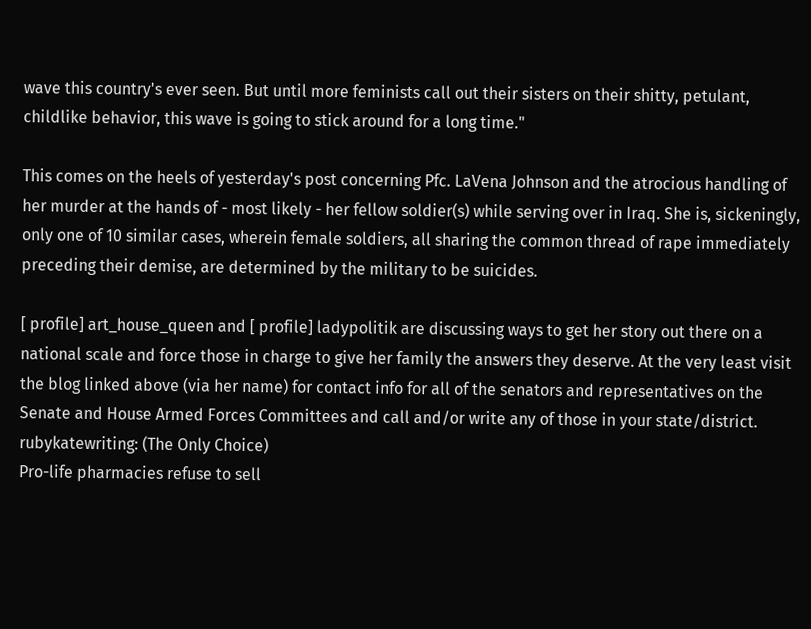wave this country's ever seen. But until more feminists call out their sisters on their shitty, petulant, childlike behavior, this wave is going to stick around for a long time."

This comes on the heels of yesterday's post concerning Pfc. LaVena Johnson and the atrocious handling of her murder at the hands of - most likely - her fellow soldier(s) while serving over in Iraq. She is, sickeningly, only one of 10 similar cases, wherein female soldiers, all sharing the common thread of rape immediately preceding their demise, are determined by the military to be suicides.

[ profile] art_house_queen and [ profile] ladypolitik are discussing ways to get her story out there on a national scale and force those in charge to give her family the answers they deserve. At the very least visit the blog linked above (via her name) for contact info for all of the senators and representatives on the Senate and House Armed Forces Committees and call and/or write any of those in your state/district.
rubykatewriting: (The Only Choice)
Pro-life pharmacies refuse to sell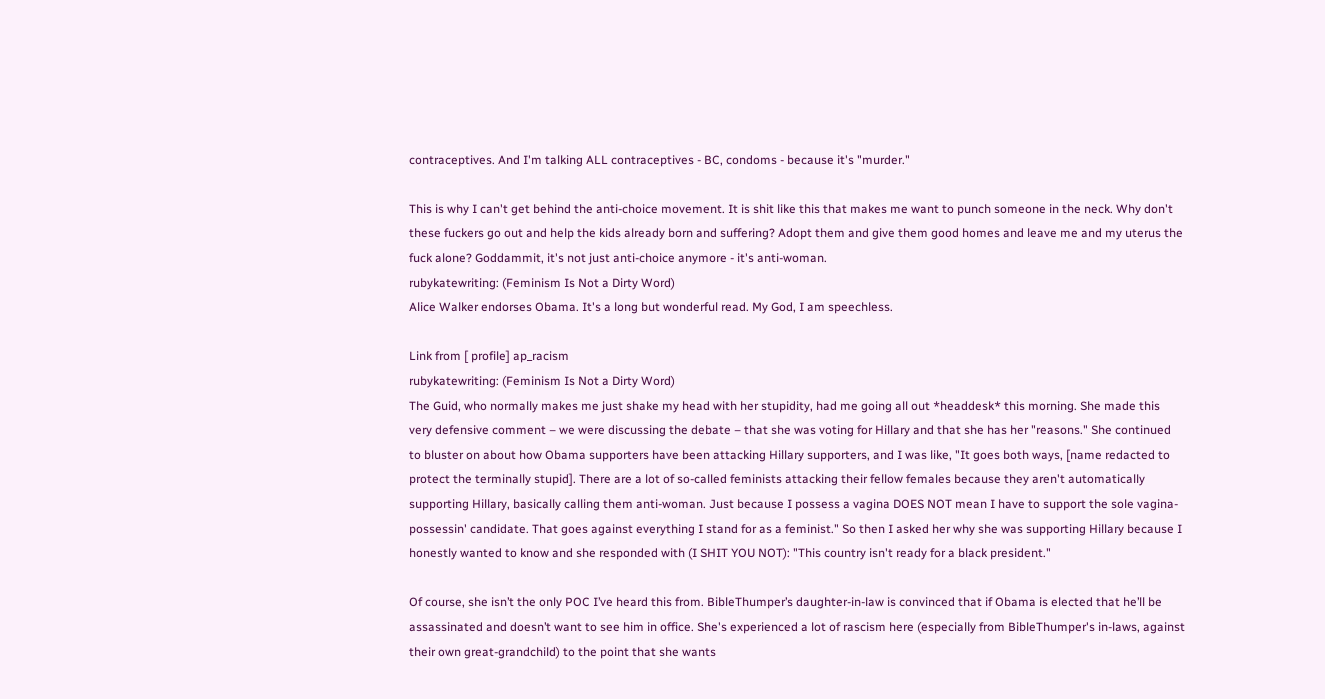contraceptives. And I'm talking ALL contraceptives - BC, condoms - because it's "murder."

This is why I can't get behind the anti-choice movement. It is shit like this that makes me want to punch someone in the neck. Why don't these fuckers go out and help the kids already born and suffering? Adopt them and give them good homes and leave me and my uterus the fuck alone? Goddammit, it's not just anti-choice anymore - it's anti-woman.
rubykatewriting: (Feminism Is Not a Dirty Word)
Alice Walker endorses Obama. It's a long but wonderful read. My God, I am speechless.

Link from [ profile] ap_racism
rubykatewriting: (Feminism Is Not a Dirty Word)
The Guid, who normally makes me just shake my head with her stupidity, had me going all out *headdesk* this morning. She made this very defensive comment – we were discussing the debate – that she was voting for Hillary and that she has her "reasons." She continued to bluster on about how Obama supporters have been attacking Hillary supporters, and I was like, "It goes both ways, [name redacted to protect the terminally stupid]. There are a lot of so-called feminists attacking their fellow females because they aren't automatically supporting Hillary, basically calling them anti-woman. Just because I possess a vagina DOES NOT mean I have to support the sole vagina-possessin' candidate. That goes against everything I stand for as a feminist." So then I asked her why she was supporting Hillary because I honestly wanted to know and she responded with (I SHIT YOU NOT): "This country isn't ready for a black president."

Of course, she isn’t the only POC I’ve heard this from. BibleThumper’s daughter-in-law is convinced that if Obama is elected that he’ll be assassinated and doesn’t want to see him in office. She's experienced a lot of rascism here (especially from BibleThumper's in-laws, against their own great-grandchild) to the point that she wants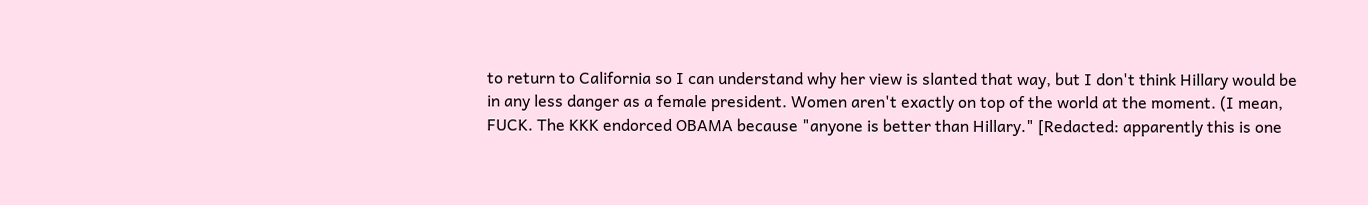to return to California so I can understand why her view is slanted that way, but I don't think Hillary would be in any less danger as a female president. Women aren't exactly on top of the world at the moment. (I mean, FUCK. The KKK endorced OBAMA because "anyone is better than Hillary." [Redacted: apparently this is one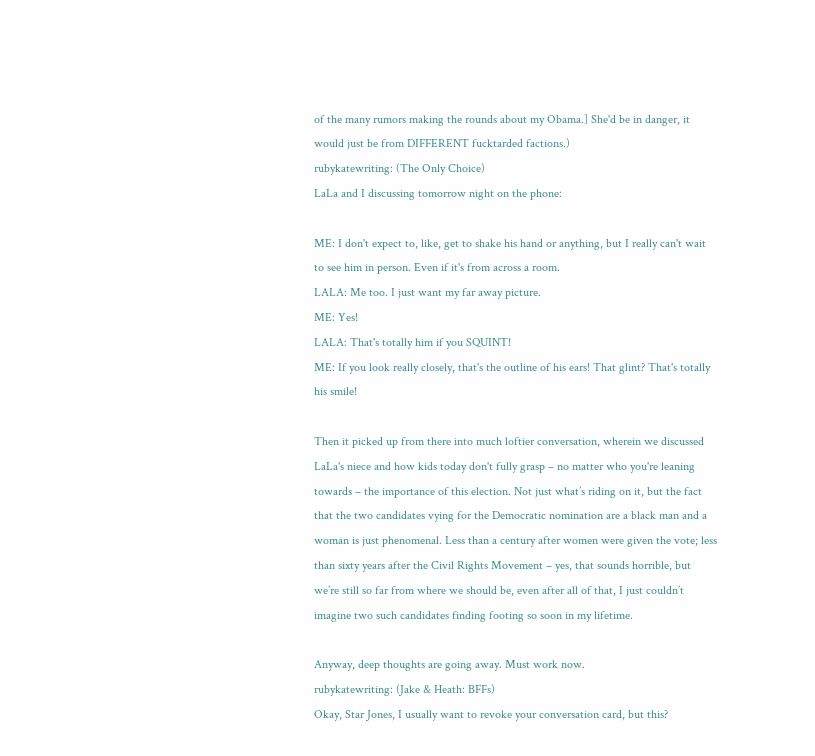of the many rumors making the rounds about my Obama.] She'd be in danger, it would just be from DIFFERENT fucktarded factions.)
rubykatewriting: (The Only Choice)
LaLa and I discussing tomorrow night on the phone:

ME: I don't expect to, like, get to shake his hand or anything, but I really can't wait to see him in person. Even if it's from across a room.
LALA: Me too. I just want my far away picture.
ME: Yes!
LALA: That's totally him if you SQUINT!
ME: If you look really closely, that's the outline of his ears! That glint? That's totally his smile!

Then it picked up from there into much loftier conversation, wherein we discussed LaLa's niece and how kids today don't fully grasp – no matter who you're leaning towards – the importance of this election. Not just what’s riding on it, but the fact that the two candidates vying for the Democratic nomination are a black man and a woman is just phenomenal. Less than a century after women were given the vote; less than sixty years after the Civil Rights Movement – yes, that sounds horrible, but we’re still so far from where we should be, even after all of that, I just couldn’t imagine two such candidates finding footing so soon in my lifetime.

Anyway, deep thoughts are going away. Must work now.
rubykatewriting: (Jake & Heath: BFFs)
Okay, Star Jones, I usually want to revoke your conversation card, but this?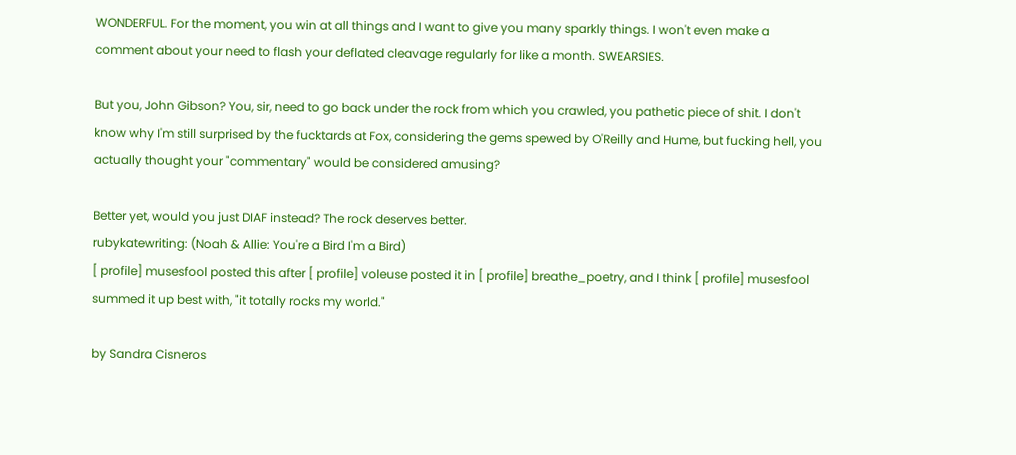WONDERFUL. For the moment, you win at all things and I want to give you many sparkly things. I won't even make a comment about your need to flash your deflated cleavage regularly for like a month. SWEARSIES.

But you, John Gibson? You, sir, need to go back under the rock from which you crawled, you pathetic piece of shit. I don't know why I'm still surprised by the fucktards at Fox, considering the gems spewed by O'Reilly and Hume, but fucking hell, you actually thought your "commentary" would be considered amusing?

Better yet, would you just DIAF instead? The rock deserves better.
rubykatewriting: (Noah & Allie: You're a Bird I'm a Bird)
[ profile] musesfool posted this after [ profile] voleuse posted it in [ profile] breathe_poetry, and I think [ profile] musesfool summed it up best with, "it totally rocks my world."

by Sandra Cisneros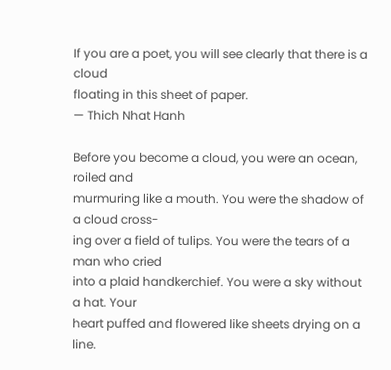If you are a poet, you will see clearly that there is a cloud
floating in this sheet of paper.
— Thich Nhat Hanh

Before you become a cloud, you were an ocean, roiled and
murmuring like a mouth. You were the shadow of a cloud cross-
ing over a field of tulips. You were the tears of a man who cried
into a plaid handkerchief. You were a sky without a hat. Your
heart puffed and flowered like sheets drying on a line.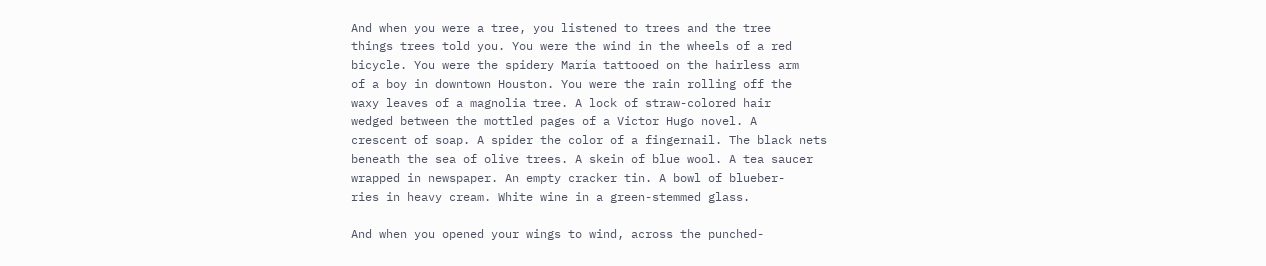And when you were a tree, you listened to trees and the tree
things trees told you. You were the wind in the wheels of a red
bicycle. You were the spidery María tattooed on the hairless arm
of a boy in downtown Houston. You were the rain rolling off the
waxy leaves of a magnolia tree. A lock of straw-colored hair
wedged between the mottled pages of a Victor Hugo novel. A
crescent of soap. A spider the color of a fingernail. The black nets
beneath the sea of olive trees. A skein of blue wool. A tea saucer
wrapped in newspaper. An empty cracker tin. A bowl of blueber-
ries in heavy cream. White wine in a green-stemmed glass.

And when you opened your wings to wind, across the punched-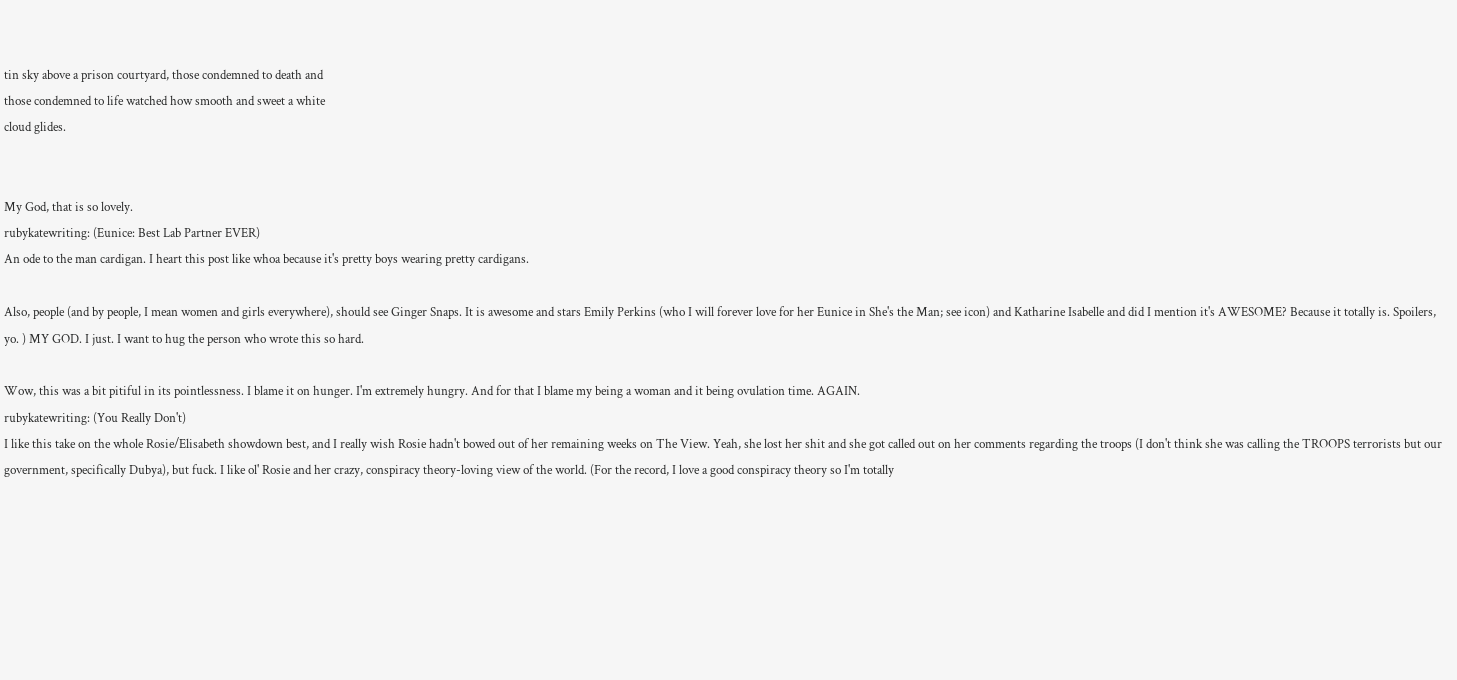tin sky above a prison courtyard, those condemned to death and
those condemned to life watched how smooth and sweet a white
cloud glides.


My God, that is so lovely.
rubykatewriting: (Eunice: Best Lab Partner EVER)
An ode to the man cardigan. I heart this post like whoa because it's pretty boys wearing pretty cardigans.

Also, people (and by people, I mean women and girls everywhere), should see Ginger Snaps. It is awesome and stars Emily Perkins (who I will forever love for her Eunice in She's the Man; see icon) and Katharine Isabelle and did I mention it's AWESOME? Because it totally is. Spoilers, yo. ) MY GOD. I just. I want to hug the person who wrote this so hard.

Wow, this was a bit pitiful in its pointlessness. I blame it on hunger. I'm extremely hungry. And for that I blame my being a woman and it being ovulation time. AGAIN.
rubykatewriting: (You Really Don't)
I like this take on the whole Rosie/Elisabeth showdown best, and I really wish Rosie hadn't bowed out of her remaining weeks on The View. Yeah, she lost her shit and she got called out on her comments regarding the troops (I don't think she was calling the TROOPS terrorists but our government, specifically Dubya), but fuck. I like ol' Rosie and her crazy, conspiracy theory-loving view of the world. (For the record, I love a good conspiracy theory so I'm totally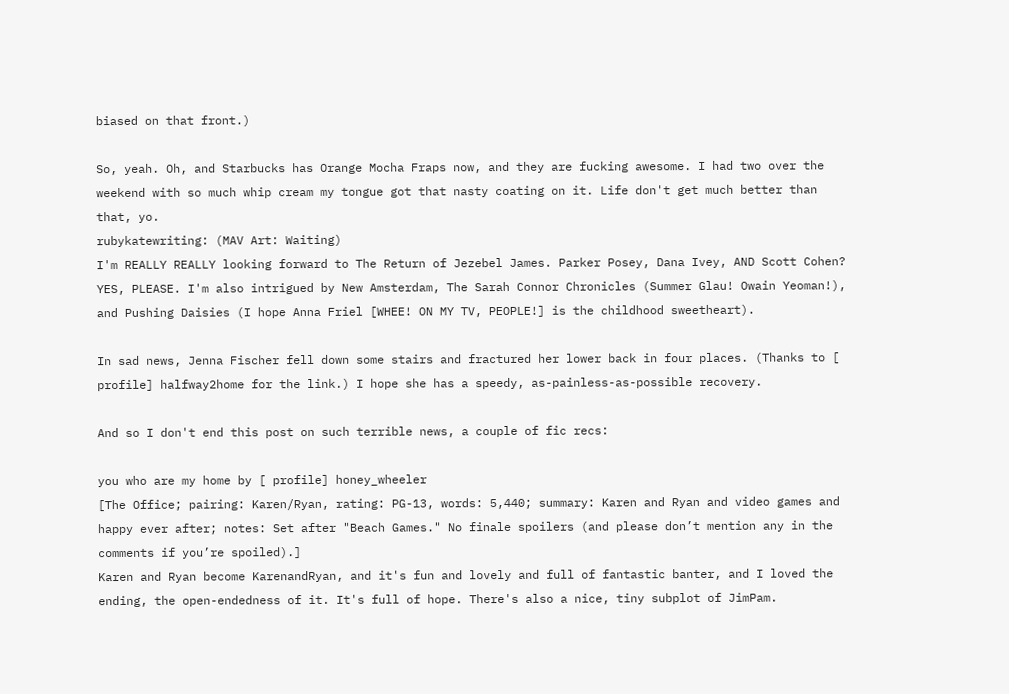biased on that front.)

So, yeah. Oh, and Starbucks has Orange Mocha Fraps now, and they are fucking awesome. I had two over the weekend with so much whip cream my tongue got that nasty coating on it. Life don't get much better than that, yo.
rubykatewriting: (MAV Art: Waiting)
I'm REALLY REALLY looking forward to The Return of Jezebel James. Parker Posey, Dana Ivey, AND Scott Cohen? YES, PLEASE. I'm also intrigued by New Amsterdam, The Sarah Connor Chronicles (Summer Glau! Owain Yeoman!), and Pushing Daisies (I hope Anna Friel [WHEE! ON MY TV, PEOPLE!] is the childhood sweetheart).

In sad news, Jenna Fischer fell down some stairs and fractured her lower back in four places. (Thanks to [ profile] halfway2home for the link.) I hope she has a speedy, as-painless-as-possible recovery.

And so I don't end this post on such terrible news, a couple of fic recs:

you who are my home by [ profile] honey_wheeler
[The Office; pairing: Karen/Ryan, rating: PG-13, words: 5,440; summary: Karen and Ryan and video games and happy ever after; notes: Set after "Beach Games." No finale spoilers (and please don’t mention any in the comments if you’re spoiled).]
Karen and Ryan become KarenandRyan, and it's fun and lovely and full of fantastic banter, and I loved the ending, the open-endedness of it. It's full of hope. There's also a nice, tiny subplot of JimPam.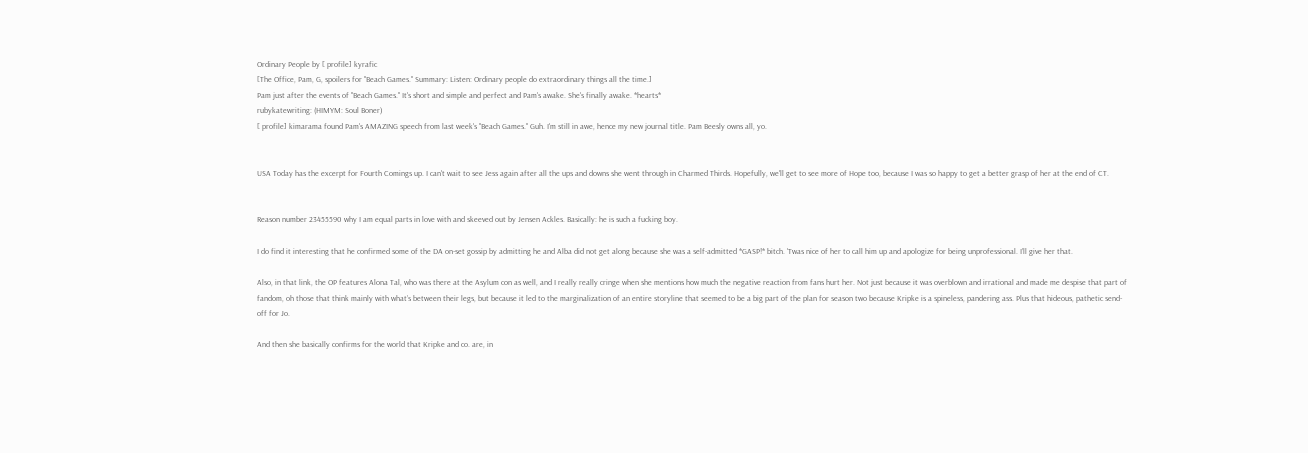Ordinary People by [ profile] kyrafic
[The Office, Pam, G, spoilers for "Beach Games." Summary: Listen: Ordinary people do extraordinary things all the time.]
Pam just after the events of "Beach Games." It's short and simple and perfect and Pam's awake. She's finally awake. *hearts*
rubykatewriting: (HIMYM: Soul Boner)
[ profile] kimarama found Pam's AMAZING speech from last week's "Beach Games." Guh. I'm still in awe, hence my new journal title. Pam Beesly owns all, yo.


USA Today has the excerpt for Fourth Comings up. I can't wait to see Jess again after all the ups and downs she went through in Charmed Thirds. Hopefully, we'll get to see more of Hope too, because I was so happy to get a better grasp of her at the end of CT.


Reason number 23455590 why I am equal parts in love with and skeeved out by Jensen Ackles. Basically: he is such a fucking boy.

I do find it interesting that he confirmed some of the DA on-set gossip by admitting he and Alba did not get along because she was a self-admitted *GASP!* bitch. 'Twas nice of her to call him up and apologize for being unprofessional. I’ll give her that.

Also, in that link, the OP features Alona Tal, who was there at the Asylum con as well, and I really really cringe when she mentions how much the negative reaction from fans hurt her. Not just because it was overblown and irrational and made me despise that part of fandom, oh those that think mainly with what’s between their legs, but because it led to the marginalization of an entire storyline that seemed to be a big part of the plan for season two because Kripke is a spineless, pandering ass. Plus that hideous, pathetic send-off for Jo.

And then she basically confirms for the world that Kripke and co. are, in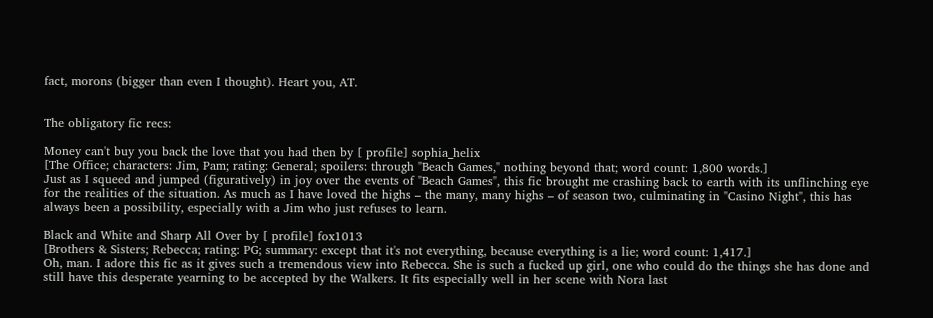fact, morons (bigger than even I thought). Heart you, AT.


The obligatory fic recs:

Money can't buy you back the love that you had then by [ profile] sophia_helix
[The Office; characters: Jim, Pam; rating: General; spoilers: through "Beach Games," nothing beyond that; word count: 1,800 words.]
Just as I squeed and jumped (figuratively) in joy over the events of "Beach Games", this fic brought me crashing back to earth with its unflinching eye for the realities of the situation. As much as I have loved the highs – the many, many highs – of season two, culminating in "Casino Night", this has always been a possibility, especially with a Jim who just refuses to learn.

Black and White and Sharp All Over by [ profile] fox1013
[Brothers & Sisters; Rebecca; rating: PG; summary: except that it's not everything, because everything is a lie; word count: 1,417.]
Oh, man. I adore this fic as it gives such a tremendous view into Rebecca. She is such a fucked up girl, one who could do the things she has done and still have this desperate yearning to be accepted by the Walkers. It fits especially well in her scene with Nora last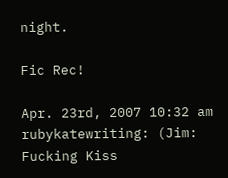night.

Fic Rec!

Apr. 23rd, 2007 10:32 am
rubykatewriting: (Jim: Fucking Kiss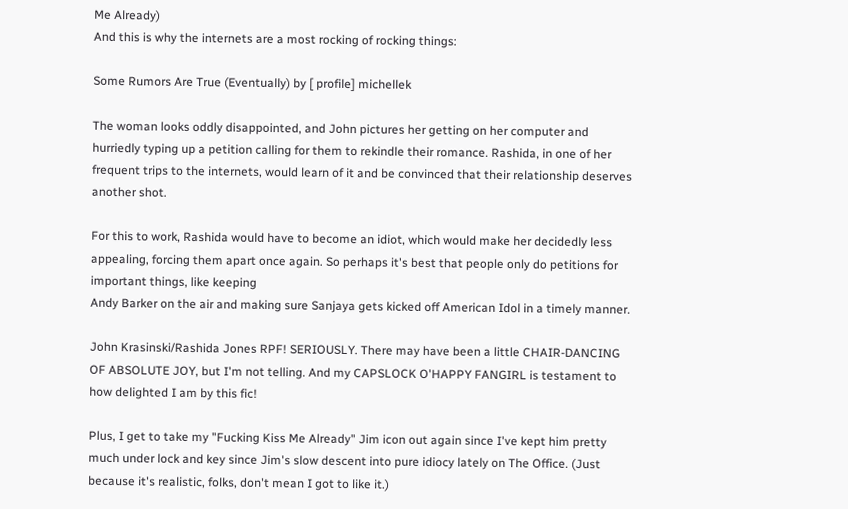Me Already)
And this is why the internets are a most rocking of rocking things:

Some Rumors Are True (Eventually) by [ profile] michellek

The woman looks oddly disappointed, and John pictures her getting on her computer and hurriedly typing up a petition calling for them to rekindle their romance. Rashida, in one of her frequent trips to the internets, would learn of it and be convinced that their relationship deserves another shot.

For this to work, Rashida would have to become an idiot, which would make her decidedly less appealing, forcing them apart once again. So perhaps it's best that people only do petitions for important things, like keeping
Andy Barker on the air and making sure Sanjaya gets kicked off American Idol in a timely manner.

John Krasinski/Rashida Jones RPF! SERIOUSLY. There may have been a little CHAIR-DANCING OF ABSOLUTE JOY, but I'm not telling. And my CAPSLOCK O'HAPPY FANGIRL is testament to how delighted I am by this fic!

Plus, I get to take my "Fucking Kiss Me Already" Jim icon out again since I've kept him pretty much under lock and key since Jim's slow descent into pure idiocy lately on The Office. (Just because it's realistic, folks, don't mean I got to like it.)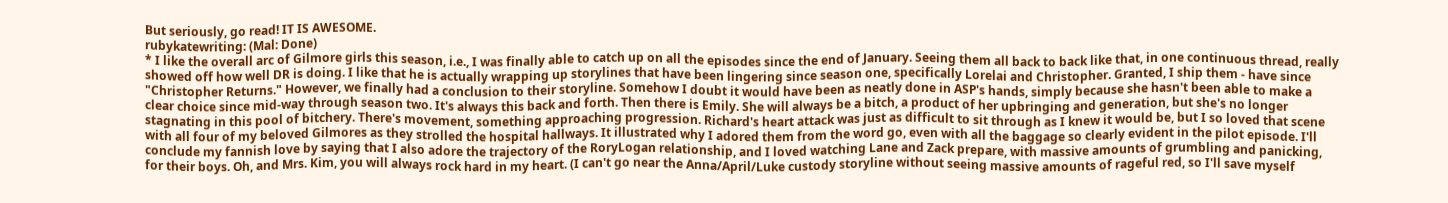But seriously, go read! IT IS AWESOME.
rubykatewriting: (Mal: Done)
* I like the overall arc of Gilmore girls this season, i.e., I was finally able to catch up on all the episodes since the end of January. Seeing them all back to back like that, in one continuous thread, really showed off how well DR is doing. I like that he is actually wrapping up storylines that have been lingering since season one, specifically Lorelai and Christopher. Granted, I ship them - have since "Christopher Returns." However, we finally had a conclusion to their storyline. Somehow I doubt it would have been as neatly done in ASP's hands, simply because she hasn't been able to make a clear choice since mid-way through season two. It's always this back and forth. Then there is Emily. She will always be a bitch, a product of her upbringing and generation, but she's no longer stagnating in this pool of bitchery. There's movement, something approaching progression. Richard's heart attack was just as difficult to sit through as I knew it would be, but I so loved that scene with all four of my beloved Gilmores as they strolled the hospital hallways. It illustrated why I adored them from the word go, even with all the baggage so clearly evident in the pilot episode. I'll conclude my fannish love by saying that I also adore the trajectory of the RoryLogan relationship, and I loved watching Lane and Zack prepare, with massive amounts of grumbling and panicking, for their boys. Oh, and Mrs. Kim, you will always rock hard in my heart. (I can't go near the Anna/April/Luke custody storyline without seeing massive amounts of rageful red, so I'll save myself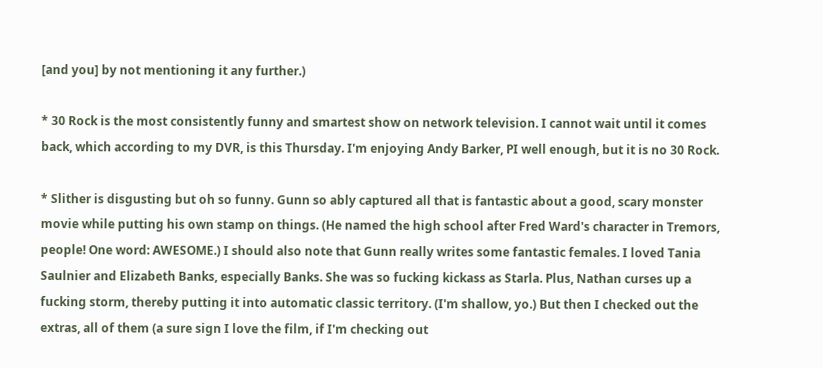[and you] by not mentioning it any further.)

* 30 Rock is the most consistently funny and smartest show on network television. I cannot wait until it comes back, which according to my DVR, is this Thursday. I'm enjoying Andy Barker, PI well enough, but it is no 30 Rock.

* Slither is disgusting but oh so funny. Gunn so ably captured all that is fantastic about a good, scary monster movie while putting his own stamp on things. (He named the high school after Fred Ward's character in Tremors, people! One word: AWESOME.) I should also note that Gunn really writes some fantastic females. I loved Tania Saulnier and Elizabeth Banks, especially Banks. She was so fucking kickass as Starla. Plus, Nathan curses up a fucking storm, thereby putting it into automatic classic territory. (I'm shallow, yo.) But then I checked out the extras, all of them (a sure sign I love the film, if I'm checking out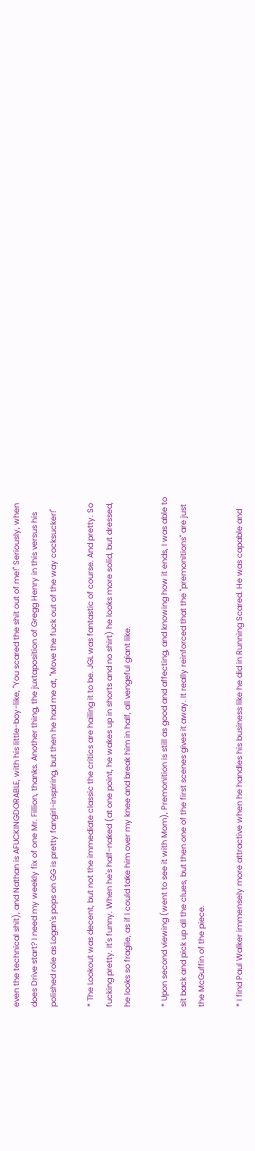even the technical shit), and Nathan is AFUCKINGDORABLE, with his little-boy-like, "You scared the shit out of me!" Seriously, when does Drive start? I need my weekly fix of one Mr. Fillion, thanks. Another thing, the juxtaposition of Gregg Henry in this versus his polished role as Logan's pops on GG is pretty fangirl-inspiring, but then he had me at, "Move the fuck out of the way cocksucker!"

* The Lookout was decent, but not the immediate classic the critics are hailing it to be. JGL was fantastic of course. And pretty. So fucking pretty. It's funny. When he's half-naked (at one point, he wakes up in shorts and no shirt) he looks more solid, but dressed, he looks so fragile, as if I could take him over my knee and break him in half, all vengeful giant like.

* Upon second viewing (went to see it with Mom), Premonition is still as good and affecting, and knowing how it ends, I was able to sit back and pick up all the clues, but then one of the first scenes gives it away. It really reinforced that the "premonitions" are just the McGuffin of the piece.

* I find Paul Walker immensely more attractive when he handles his business like he did in Running Scared. He was capable and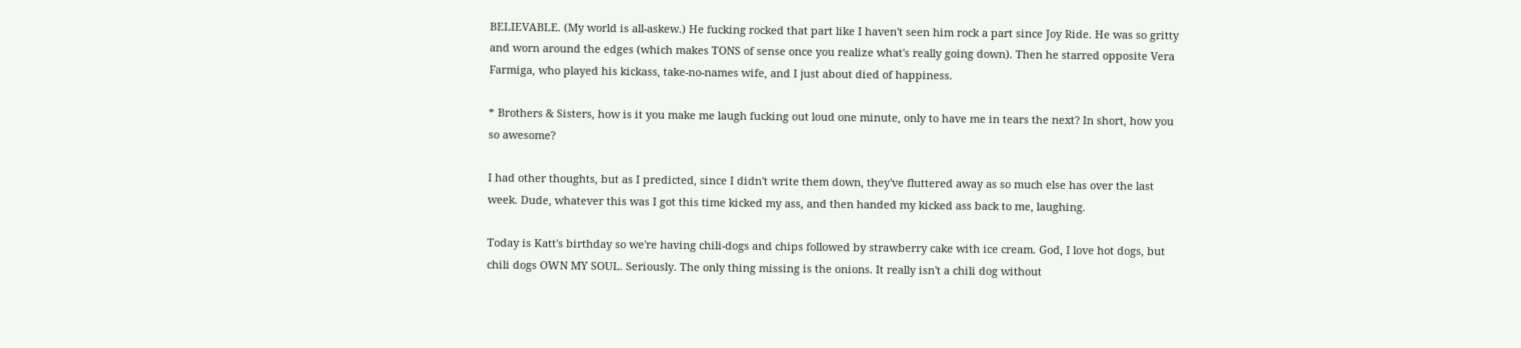BELIEVABLE. (My world is all-askew.) He fucking rocked that part like I haven't seen him rock a part since Joy Ride. He was so gritty and worn around the edges (which makes TONS of sense once you realize what's really going down). Then he starred opposite Vera Farmiga, who played his kickass, take-no-names wife, and I just about died of happiness.

* Brothers & Sisters, how is it you make me laugh fucking out loud one minute, only to have me in tears the next? In short, how you so awesome?

I had other thoughts, but as I predicted, since I didn't write them down, they've fluttered away as so much else has over the last week. Dude, whatever this was I got this time kicked my ass, and then handed my kicked ass back to me, laughing.

Today is Katt's birthday so we're having chili-dogs and chips followed by strawberry cake with ice cream. God, I love hot dogs, but chili dogs OWN MY SOUL. Seriously. The only thing missing is the onions. It really isn't a chili dog without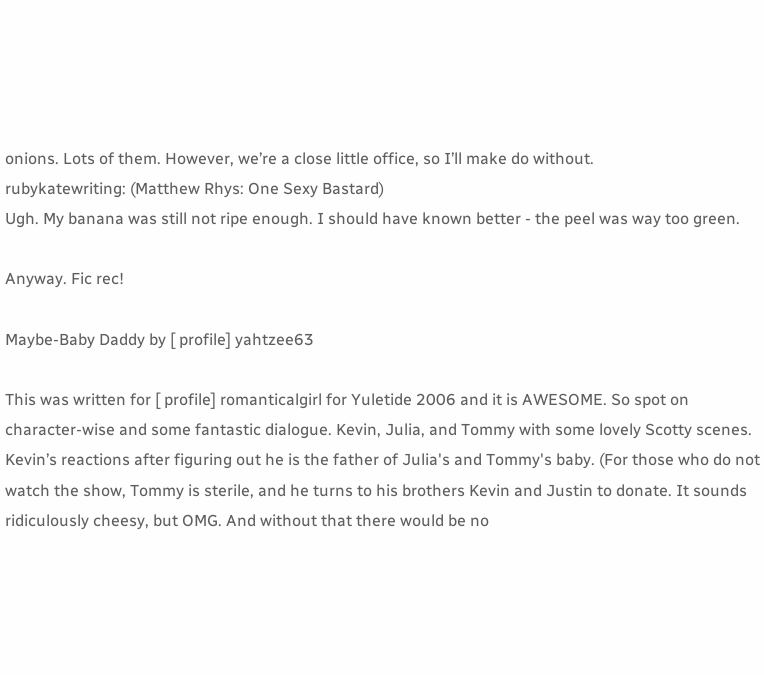onions. Lots of them. However, we’re a close little office, so I’ll make do without.
rubykatewriting: (Matthew Rhys: One Sexy Bastard)
Ugh. My banana was still not ripe enough. I should have known better - the peel was way too green.

Anyway. Fic rec!

Maybe-Baby Daddy by [ profile] yahtzee63

This was written for [ profile] romanticalgirl for Yuletide 2006 and it is AWESOME. So spot on character-wise and some fantastic dialogue. Kevin, Julia, and Tommy with some lovely Scotty scenes. Kevin’s reactions after figuring out he is the father of Julia's and Tommy's baby. (For those who do not watch the show, Tommy is sterile, and he turns to his brothers Kevin and Justin to donate. It sounds ridiculously cheesy, but OMG. And without that there would be no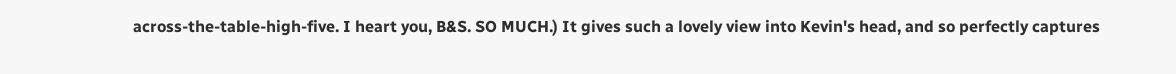across-the-table-high-five. I heart you, B&S. SO MUCH.) It gives such a lovely view into Kevin's head, and so perfectly captures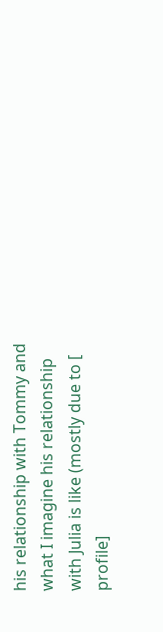his relationship with Tommy and what I imagine his relationship with Julia is like (mostly due to [ profile]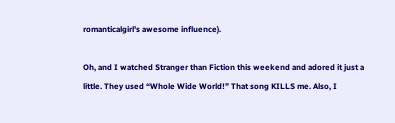romanticalgirl's awesome influence).

Oh, and I watched Stranger than Fiction this weekend and adored it just a little. They used “Whole Wide World!” That song KILLS me. Also, I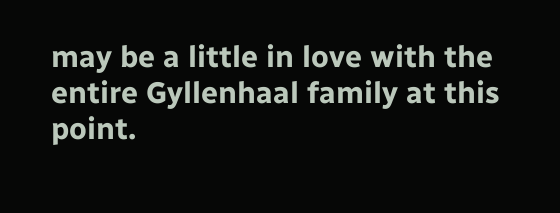may be a little in love with the entire Gyllenhaal family at this point.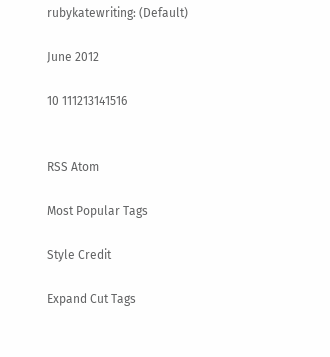rubykatewriting: (Default)

June 2012

10 111213141516


RSS Atom

Most Popular Tags

Style Credit

Expand Cut Tags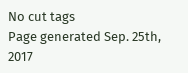No cut tags
Page generated Sep. 25th, 2017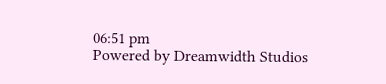06:51 pm
Powered by Dreamwidth Studios